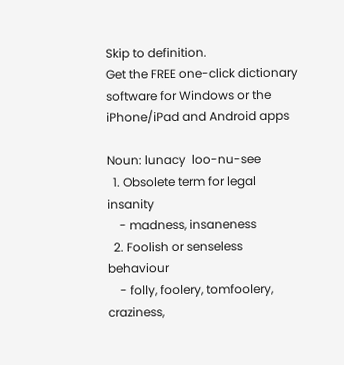Skip to definition.
Get the FREE one-click dictionary software for Windows or the iPhone/iPad and Android apps

Noun: lunacy  loo-nu-see
  1. Obsolete term for legal insanity
    - madness, insaneness
  2. Foolish or senseless behaviour
    - folly, foolery, tomfoolery, craziness,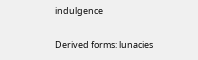indulgence

Derived forms: lunacies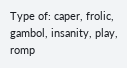Type of: caper, frolic, gambol, insanity, play, romp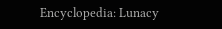Encyclopedia: Lunacy